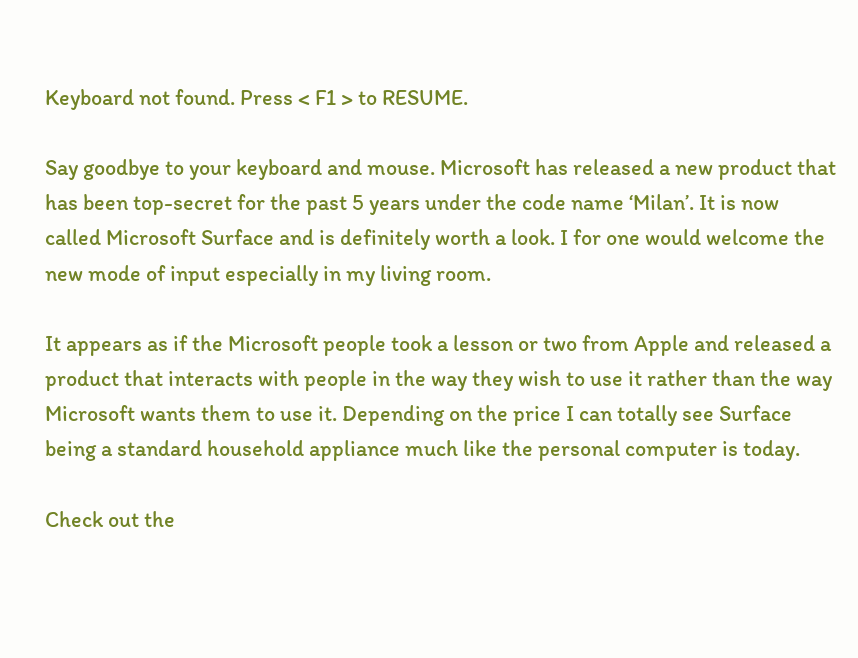Keyboard not found. Press < F1 > to RESUME.

Say goodbye to your keyboard and mouse. Microsoft has released a new product that has been top-secret for the past 5 years under the code name ‘Milan’. It is now called Microsoft Surface and is definitely worth a look. I for one would welcome the new mode of input especially in my living room.

It appears as if the Microsoft people took a lesson or two from Apple and released a product that interacts with people in the way they wish to use it rather than the way Microsoft wants them to use it. Depending on the price I can totally see Surface being a standard household appliance much like the personal computer is today.

Check out the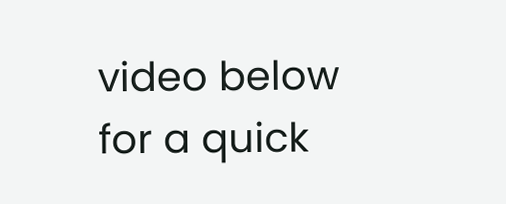video below for a quick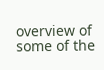overview of some of the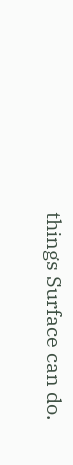things Surface can do.